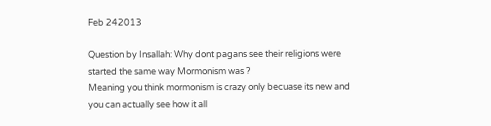Feb 242013

Question by Insallah: Why dont pagans see their religions were started the same way Mormonism was ?
Meaning you think mormonism is crazy only becuase its new and you can actually see how it all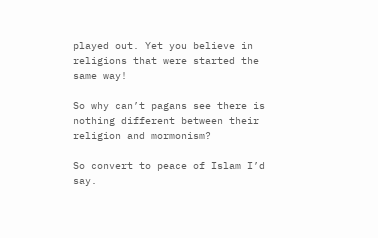played out. Yet you believe in religions that were started the same way!

So why can’t pagans see there is nothing different between their religion and mormonism?

So convert to peace of Islam I’d say.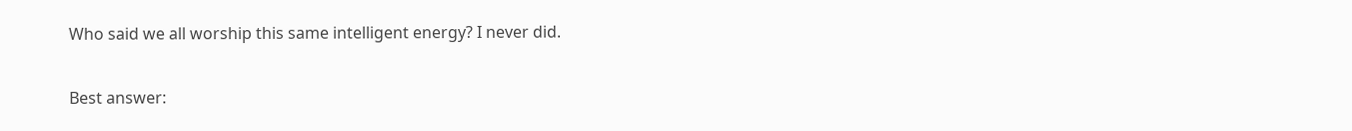Who said we all worship this same intelligent energy? I never did.

Best answer: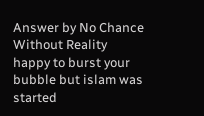Answer by No Chance Without Reality
happy to burst your bubble but islam was started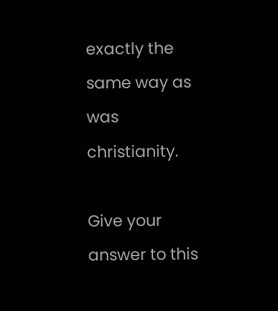exactly the same way as was christianity.

Give your answer to this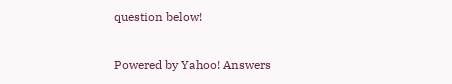question below!

Powered by Yahoo! Answers